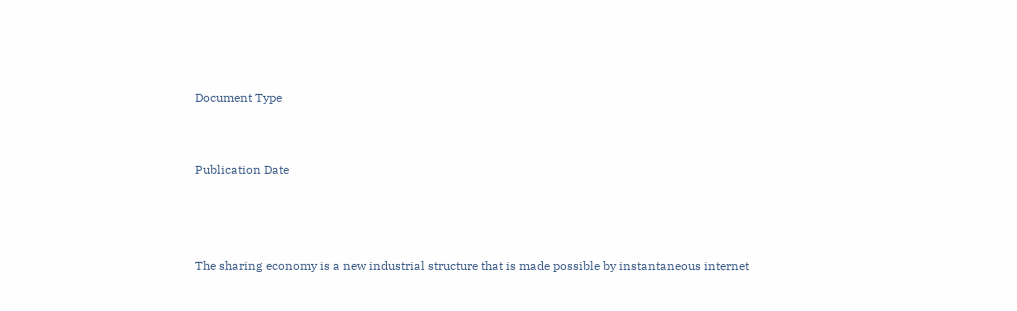Document Type


Publication Date



The sharing economy is a new industrial structure that is made possible by instantaneous internet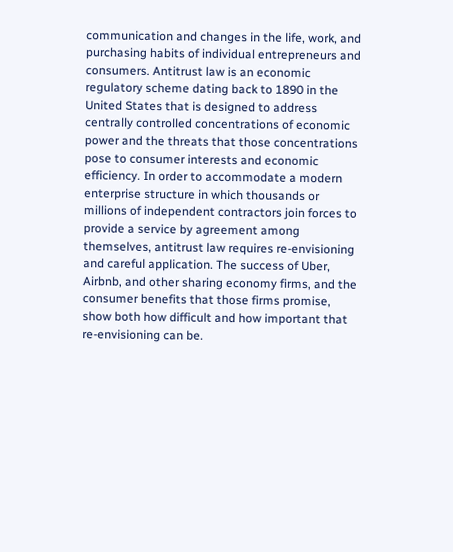communication and changes in the life, work, and purchasing habits of individual entrepreneurs and consumers. Antitrust law is an economic regulatory scheme dating back to 1890 in the United States that is designed to address centrally controlled concentrations of economic power and the threats that those concentrations pose to consumer interests and economic efficiency. In order to accommodate a modern enterprise structure in which thousands or millions of independent contractors join forces to provide a service by agreement among themselves, antitrust law requires re-envisioning and careful application. The success of Uber, Airbnb, and other sharing economy firms, and the consumer benefits that those firms promise, show both how difficult and how important that re-envisioning can be.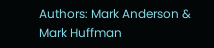Authors: Mark Anderson & Mark Huffman